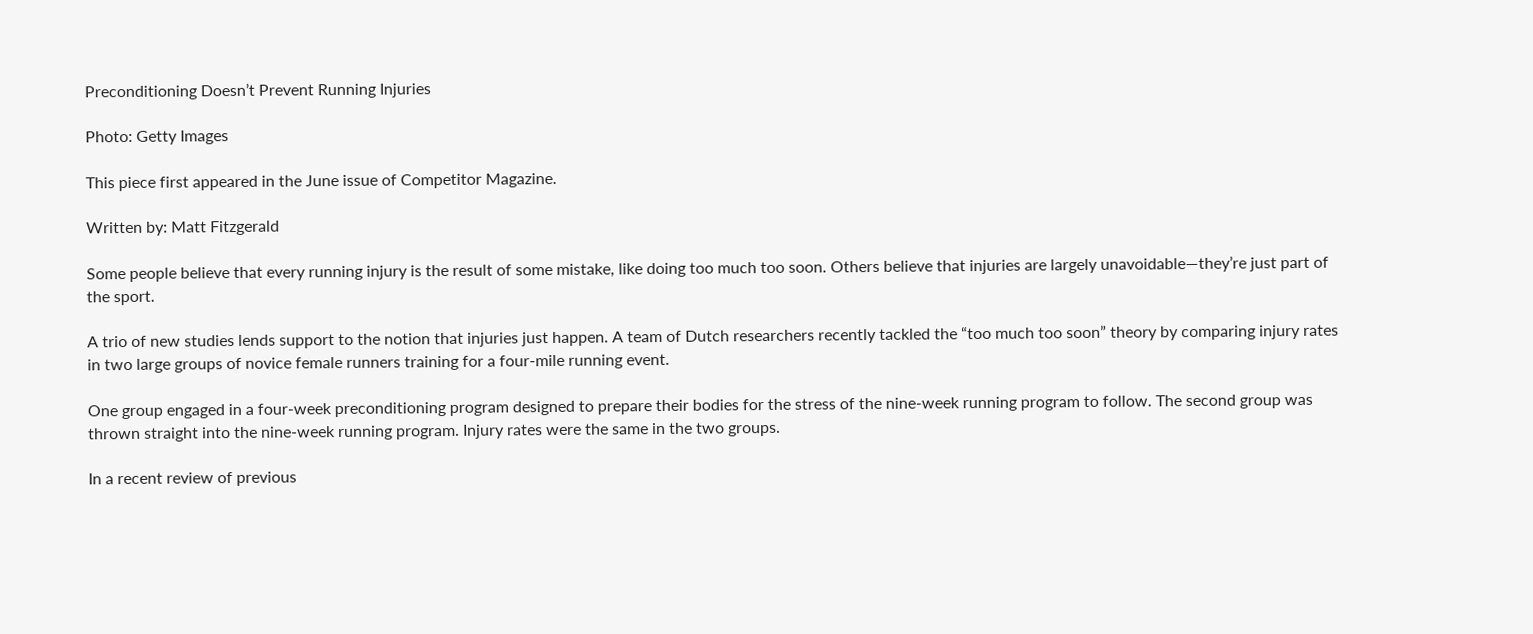Preconditioning Doesn’t Prevent Running Injuries

Photo: Getty Images

This piece first appeared in the June issue of Competitor Magazine.

Written by: Matt Fitzgerald

Some people believe that every running injury is the result of some mistake, like doing too much too soon. Others believe that injuries are largely unavoidable—they’re just part of the sport.

A trio of new studies lends support to the notion that injuries just happen. A team of Dutch researchers recently tackled the “too much too soon” theory by comparing injury rates in two large groups of novice female runners training for a four-mile running event.

One group engaged in a four-week preconditioning program designed to prepare their bodies for the stress of the nine-week running program to follow. The second group was thrown straight into the nine-week running program. Injury rates were the same in the two groups.

In a recent review of previous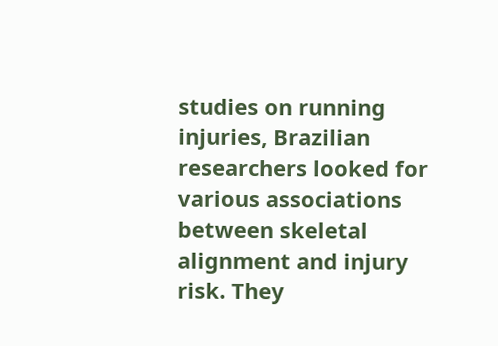studies on running injuries, Brazilian researchers looked for various associations between skeletal alignment and injury risk. They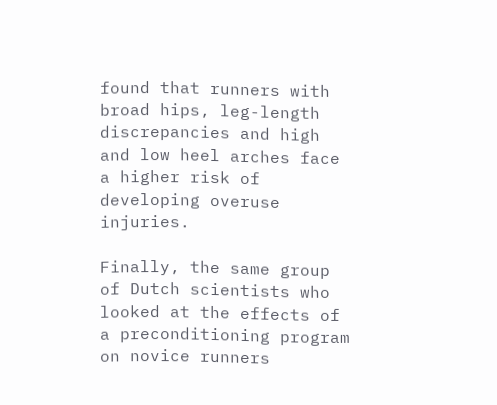found that runners with broad hips, leg-length discrepancies and high and low heel arches face a higher risk of developing overuse injuries.

Finally, the same group of Dutch scientists who looked at the effects of a preconditioning program on novice runners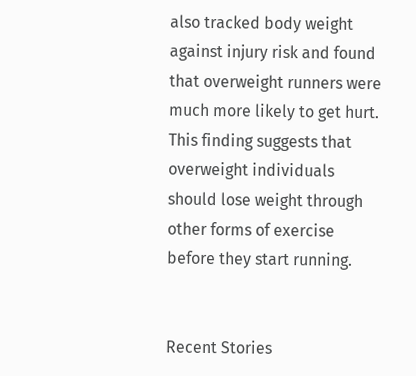also tracked body weight against injury risk and found that overweight runners were much more likely to get hurt. This finding suggests that overweight individuals should lose weight through other forms of exercise before they start running.


Recent Stories